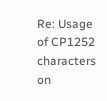Re: Usage of CP1252 characters on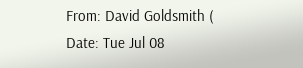From: David Goldsmith (
Date: Tue Jul 08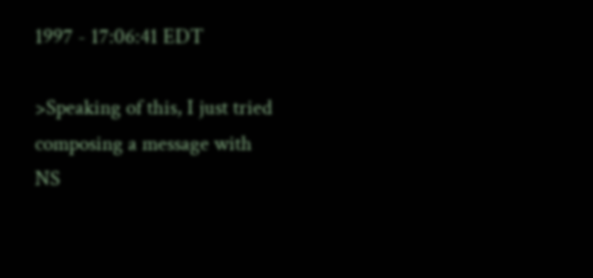1997 - 17:06:41 EDT

>Speaking of this, I just tried composing a message with NS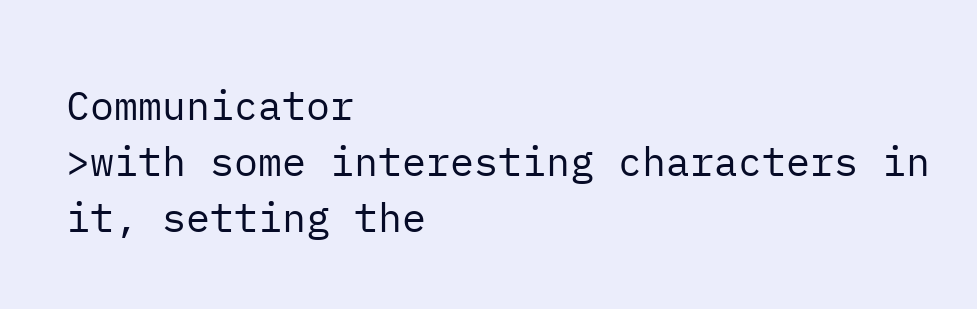Communicator
>with some interesting characters in it, setting the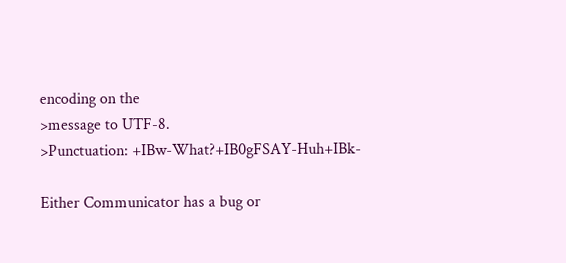encoding on the
>message to UTF-8.
>Punctuation: +IBw-What?+IB0gFSAY-Huh+IBk-

Either Communicator has a bug or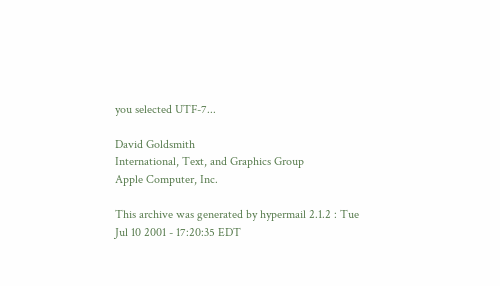you selected UTF-7...

David Goldsmith
International, Text, and Graphics Group
Apple Computer, Inc.

This archive was generated by hypermail 2.1.2 : Tue Jul 10 2001 - 17:20:35 EDT